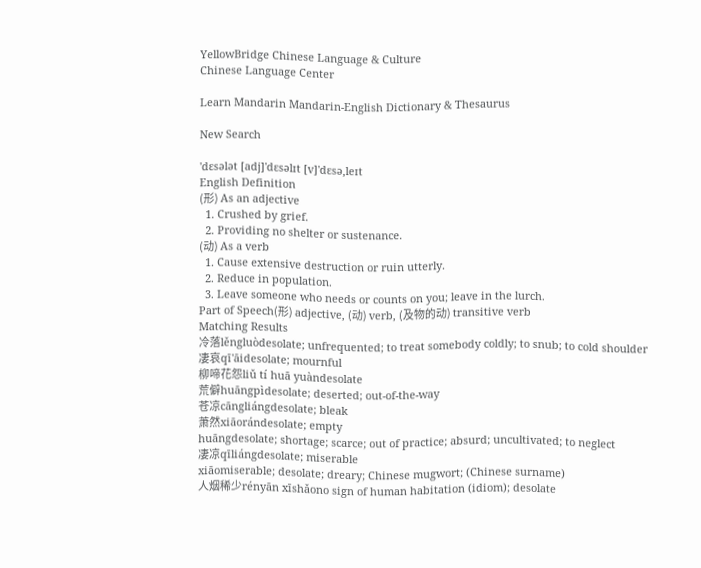YellowBridge Chinese Language & Culture
Chinese Language Center

Learn Mandarin Mandarin-English Dictionary & Thesaurus

New Search

'dɛsələt [adj]'dɛsəlɪt [v]'dɛsə,leɪt
English Definition
(形) As an adjective
  1. Crushed by grief.
  2. Providing no shelter or sustenance.
(动) As a verb
  1. Cause extensive destruction or ruin utterly.
  2. Reduce in population.
  3. Leave someone who needs or counts on you; leave in the lurch.
Part of Speech(形) adjective, (动) verb, (及物的动) transitive verb
Matching Results
冷落lěngluòdesolate; unfrequented; to treat somebody coldly; to snub; to cold shoulder
凄哀qī'āidesolate; mournful
柳啼花怨liǔ tí huā yuàndesolate
荒僻huāngpìdesolate; deserted; out-of-the-way
苍凉cāngliángdesolate; bleak
萧然xiāorándesolate; empty
huāngdesolate; shortage; scarce; out of practice; absurd; uncultivated; to neglect
凄凉qīliángdesolate; miserable
xiāomiserable; desolate; dreary; Chinese mugwort; (Chinese surname)
人烟稀少rényān xīshǎono sign of human habitation (idiom); desolate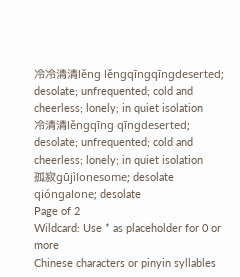冷冷清清lěng lěngqīngqīngdeserted; desolate; unfrequented; cold and cheerless; lonely; in quiet isolation
冷清清lěngqīng qīngdeserted; desolate; unfrequented; cold and cheerless; lonely; in quiet isolation
孤寂gūjìlonesome; desolate
qióngalone; desolate
Page of 2
Wildcard: Use * as placeholder for 0 or more
Chinese characters or pinyin syllables